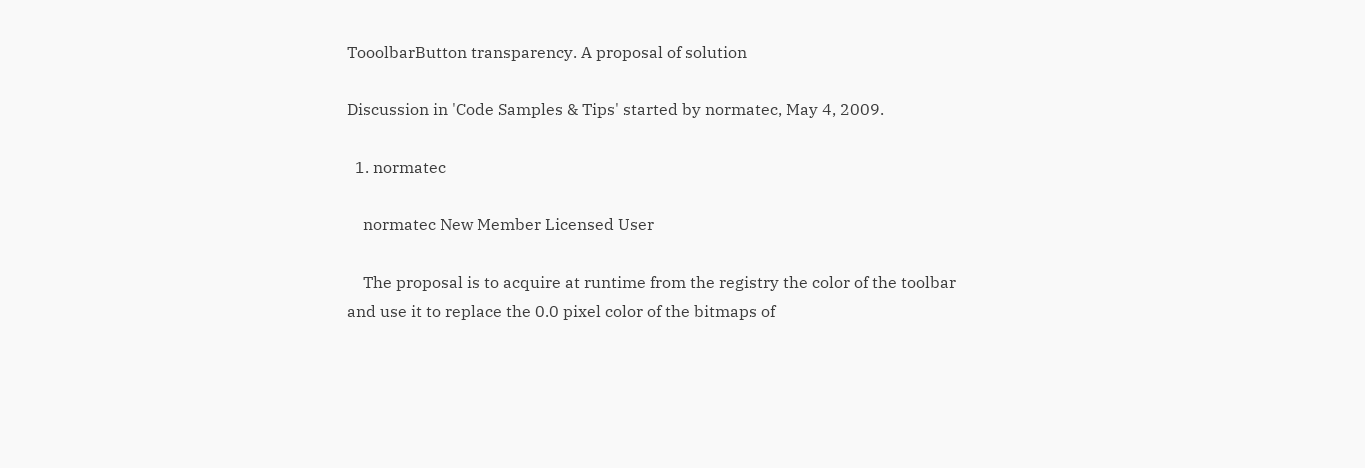TooolbarButton transparency. A proposal of solution

Discussion in 'Code Samples & Tips' started by normatec, May 4, 2009.

  1. normatec

    normatec New Member Licensed User

    The proposal is to acquire at runtime from the registry the color of the toolbar and use it to replace the 0.0 pixel color of the bitmaps of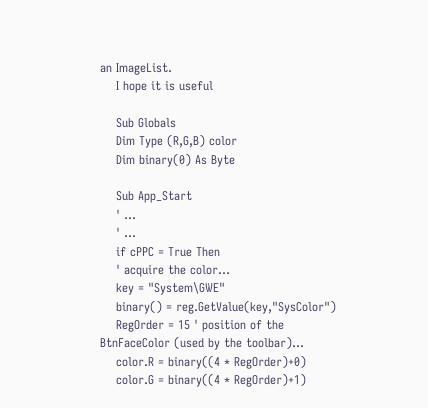an ImageList.
    I hope it is useful

    Sub Globals
    Dim Type (R,G,B) color
    Dim binary(0) As Byte

    Sub App_Start
    ' ...
    ' ...
    if cPPC = True Then
    ' acquire the color...
    key = "System\GWE"
    binary() = reg.GetValue(key,"SysColor")
    RegOrder = 15 ' position of the BtnFaceColor (used by the toolbar)...
    color.R = binary((4 * RegOrder)+0)
    color.G = binary((4 * RegOrder)+1)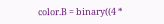color.B = binary((4 *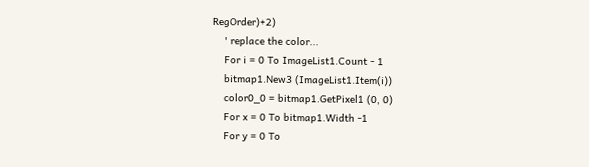RegOrder)+2)
    ' replace the color...
    For i = 0 To ImageList1.Count - 1
    bitmap1.New3 (ImageList1.Item(i))
    color0_0 = bitmap1.GetPixel1 (0, 0)
    For x = 0 To bitmap1.Width -1
    For y = 0 To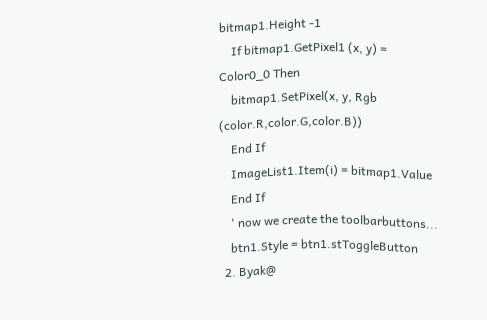bitmap1.Height -1
    If bitmap1.GetPixel1 (x, y) = Color0_0 Then
    bitmap1.SetPixel(x, y, Rgb (color.R,color.G,color.B))
    End If
    ImageList1.Item(i) = bitmap1.Value
    End If
    ' now we create the toolbarbuttons...
    btn1.Style = btn1.stToggleButton
  2. Byak@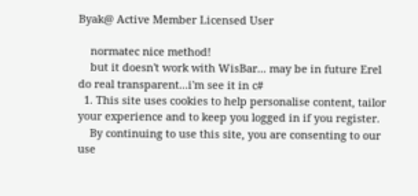Byak@ Active Member Licensed User

    normatec nice method!
    but it doesn't work with WisBar... may be in future Erel do real transparent...i'm see it in c#
  1. This site uses cookies to help personalise content, tailor your experience and to keep you logged in if you register.
    By continuing to use this site, you are consenting to our use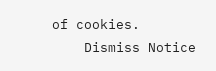of cookies.
    Dismiss Notice